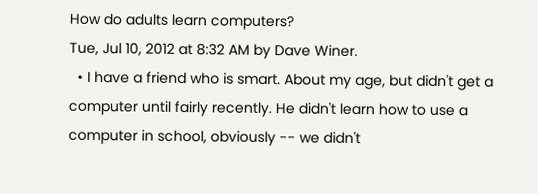How do adults learn computers?
Tue, Jul 10, 2012 at 8:32 AM by Dave Winer.
  • I have a friend who is smart. About my age, but didn't get a computer until fairly recently. He didn't learn how to use a computer in school, obviously -- we didn't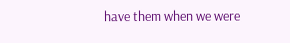have them when we were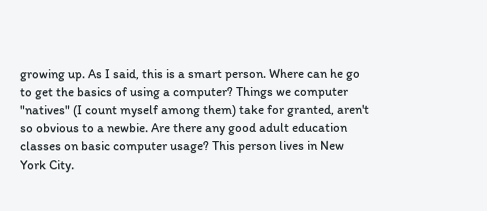growing up. As I said, this is a smart person. Where can he go to get the basics of using a computer? Things we computer "natives" (I count myself among them) take for granted, aren't so obvious to a newbie. Are there any good adult education classes on basic computer usage? This person lives in New York City.